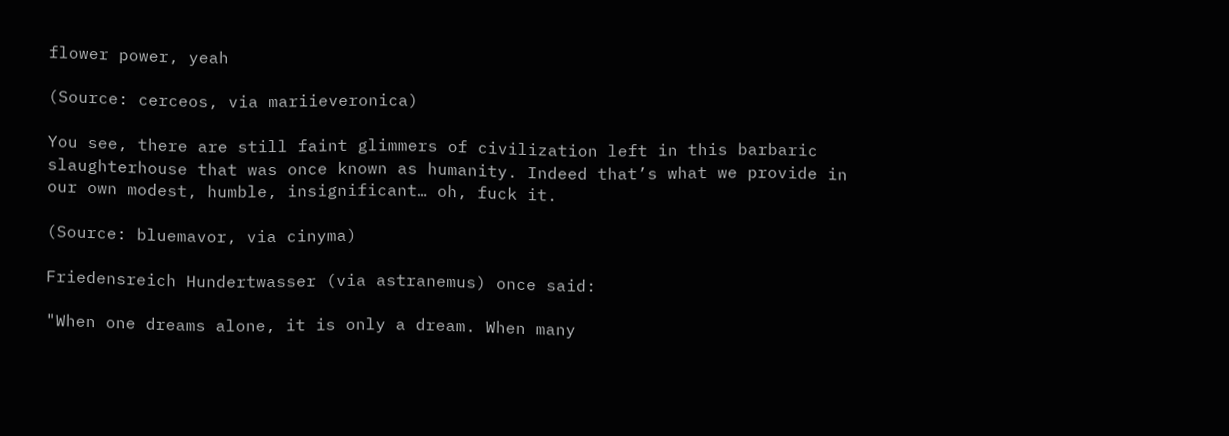flower power, yeah

(Source: cerceos, via mariieveronica)

You see, there are still faint glimmers of civilization left in this barbaric slaughterhouse that was once known as humanity. Indeed that’s what we provide in our own modest, humble, insignificant… oh, fuck it.

(Source: bluemavor, via cinyma)

Friedensreich Hundertwasser (via astranemus) once said:

"When one dreams alone, it is only a dream. When many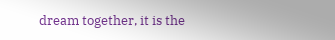dream together, it is the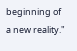beginning of a new reality."